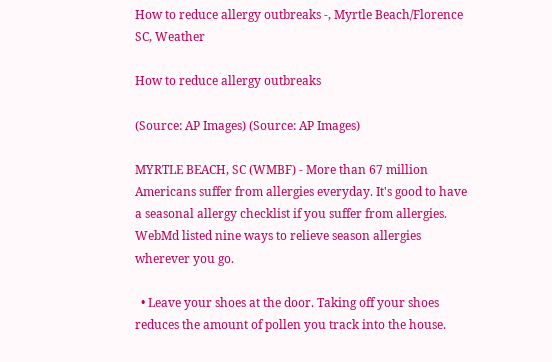How to reduce allergy outbreaks -, Myrtle Beach/Florence SC, Weather

How to reduce allergy outbreaks

(Source: AP Images) (Source: AP Images)

MYRTLE BEACH, SC (WMBF) - More than 67 million Americans suffer from allergies everyday. It's good to have a seasonal allergy checklist if you suffer from allergies. WebMd listed nine ways to relieve season allergies wherever you go.

  • Leave your shoes at the door. Taking off your shoes reduces the amount of pollen you track into the house.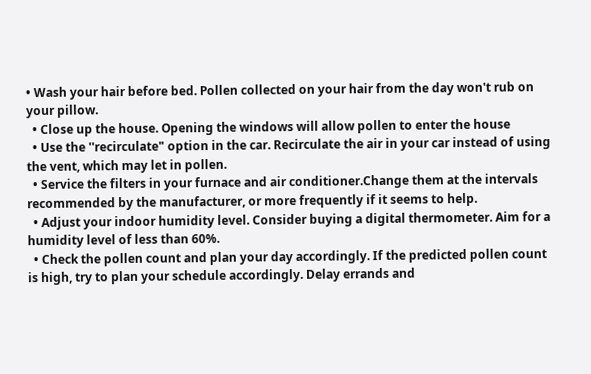• Wash your hair before bed. Pollen collected on your hair from the day won't rub on your pillow.
  • Close up the house. Opening the windows will allow pollen to enter the house
  • Use the ''recirculate" option in the car. Recirculate the air in your car instead of using the vent, which may let in pollen.
  • Service the filters in your furnace and air conditioner.Change them at the intervals recommended by the manufacturer, or more frequently if it seems to help.
  • Adjust your indoor humidity level. Consider buying a digital thermometer. Aim for a humidity level of less than 60%.
  • Check the pollen count and plan your day accordingly. If the predicted pollen count is high, try to plan your schedule accordingly. Delay errands and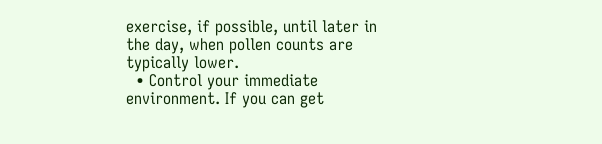exercise, if possible, until later in the day, when pollen counts are typically lower.
  • Control your immediate environment. If you can get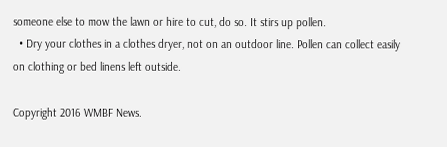someone else to mow the lawn or hire to cut, do so. It stirs up pollen.
  • Dry your clothes in a clothes dryer, not on an outdoor line. Pollen can collect easily on clothing or bed linens left outside.

Copyright 2016 WMBF News.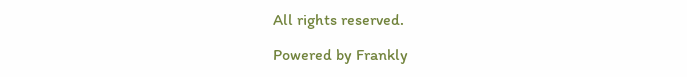All rights reserved.

Powered by Frankly